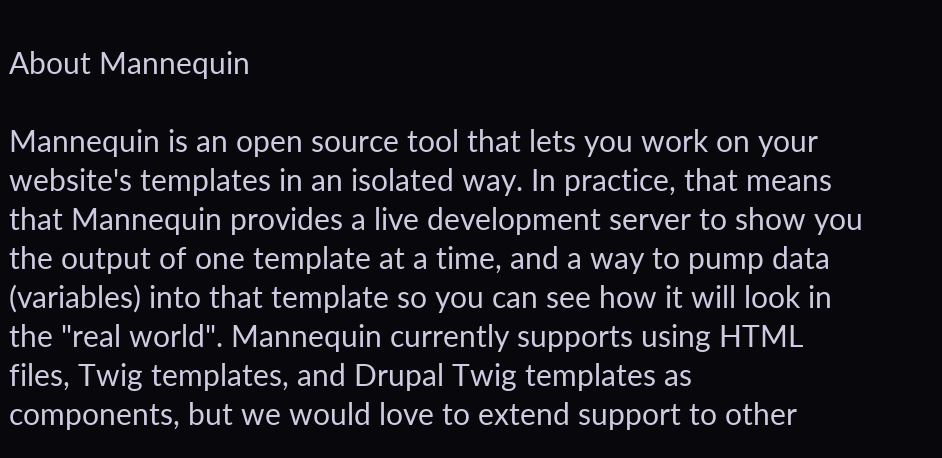About Mannequin

Mannequin is an open source tool that lets you work on your website's templates in an isolated way. In practice, that means that Mannequin provides a live development server to show you the output of one template at a time, and a way to pump data (variables) into that template so you can see how it will look in the "real world". Mannequin currently supports using HTML files, Twig templates, and Drupal Twig templates as components, but we would love to extend support to other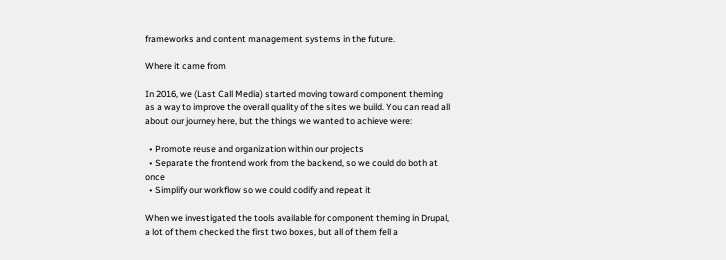frameworks and content management systems in the future.

Where it came from

In 2016, we (Last Call Media) started moving toward component theming as a way to improve the overall quality of the sites we build. You can read all about our journey here, but the things we wanted to achieve were:

  • Promote reuse and organization within our projects
  • Separate the frontend work from the backend, so we could do both at once
  • Simplify our workflow so we could codify and repeat it

When we investigated the tools available for component theming in Drupal, a lot of them checked the first two boxes, but all of them fell a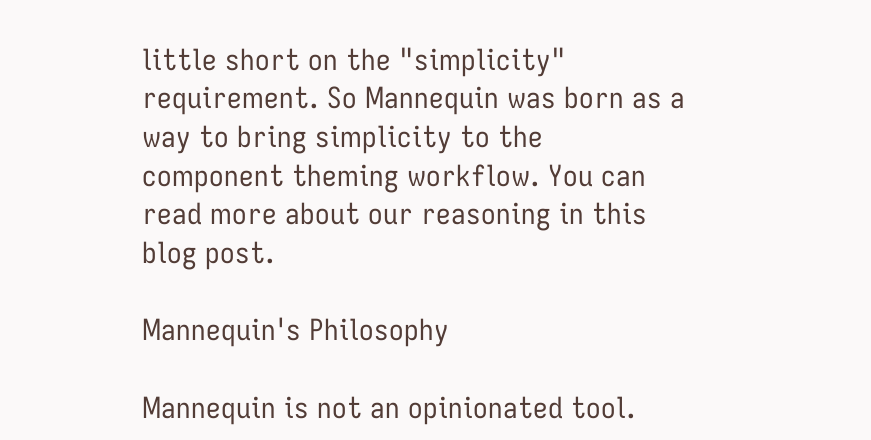little short on the "simplicity" requirement. So Mannequin was born as a way to bring simplicity to the component theming workflow. You can read more about our reasoning in this blog post.

Mannequin's Philosophy

Mannequin is not an opinionated tool.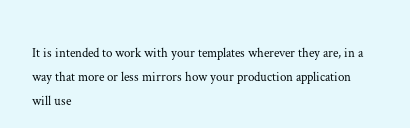It is intended to work with your templates wherever they are, in a way that more or less mirrors how your production application will use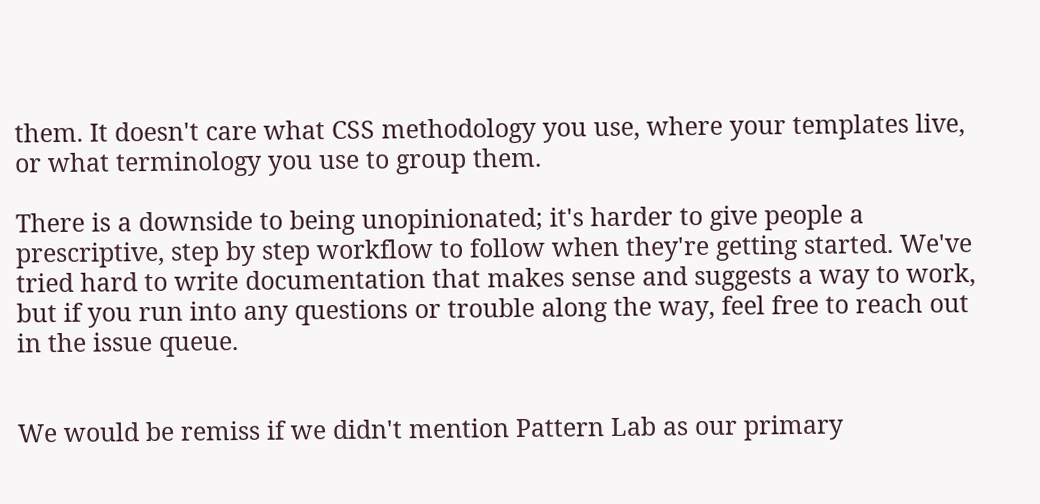them. It doesn't care what CSS methodology you use, where your templates live, or what terminology you use to group them.

There is a downside to being unopinionated; it's harder to give people a prescriptive, step by step workflow to follow when they're getting started. We've tried hard to write documentation that makes sense and suggests a way to work, but if you run into any questions or trouble along the way, feel free to reach out in the issue queue.


We would be remiss if we didn't mention Pattern Lab as our primary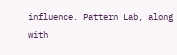influence. Pattern Lab, along with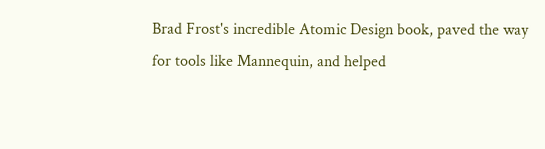Brad Frost's incredible Atomic Design book, paved the way for tools like Mannequin, and helped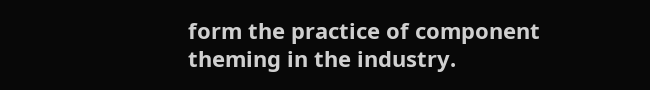form the practice of component theming in the industry.